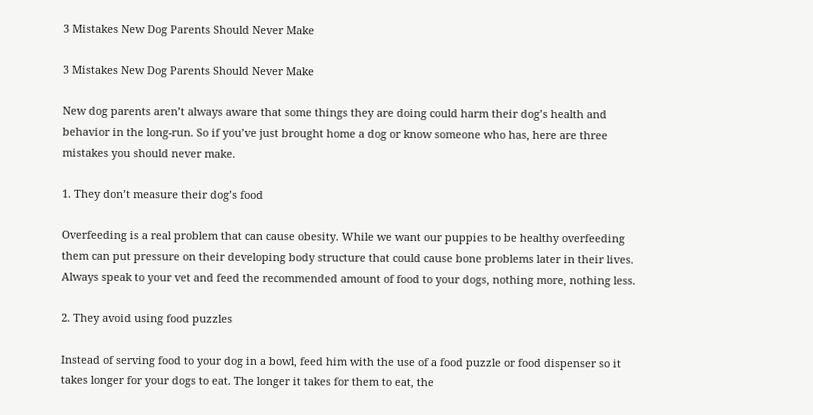3 Mistakes New Dog Parents Should Never Make

3 Mistakes New Dog Parents Should Never Make

New dog parents aren’t always aware that some things they are doing could harm their dog’s health and behavior in the long-run. So if you’ve just brought home a dog or know someone who has, here are three mistakes you should never make.

1. They don’t measure their dog’s food

Overfeeding is a real problem that can cause obesity. While we want our puppies to be healthy overfeeding them can put pressure on their developing body structure that could cause bone problems later in their lives. Always speak to your vet and feed the recommended amount of food to your dogs, nothing more, nothing less.

2. They avoid using food puzzles

Instead of serving food to your dog in a bowl, feed him with the use of a food puzzle or food dispenser so it takes longer for your dogs to eat. The longer it takes for them to eat, the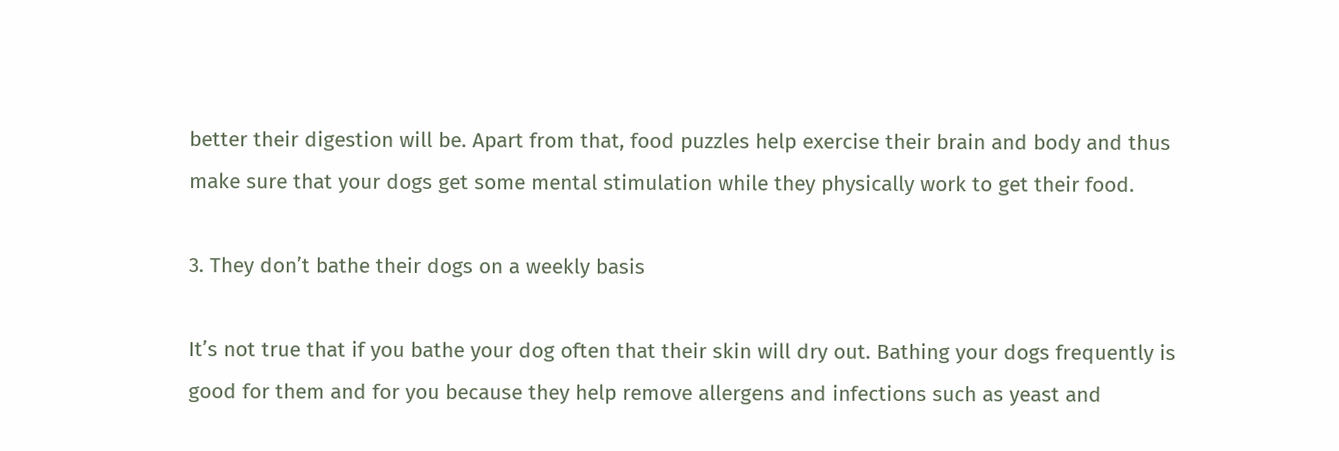better their digestion will be. Apart from that, food puzzles help exercise their brain and body and thus make sure that your dogs get some mental stimulation while they physically work to get their food.

3. They don’t bathe their dogs on a weekly basis

It’s not true that if you bathe your dog often that their skin will dry out. Bathing your dogs frequently is good for them and for you because they help remove allergens and infections such as yeast and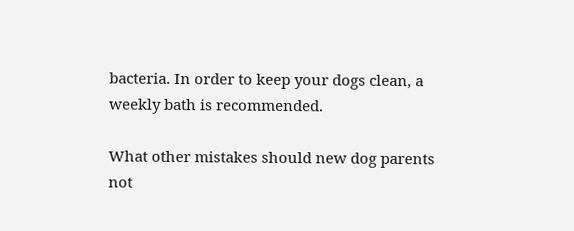bacteria. In order to keep your dogs clean, a weekly bath is recommended.

What other mistakes should new dog parents not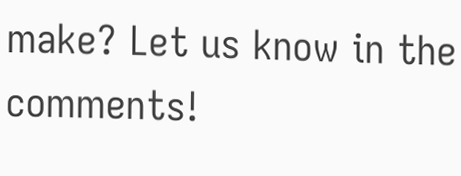make? Let us know in the comments!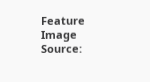Feature Image Source: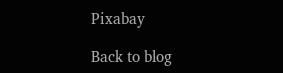Pixabay

Back to blog